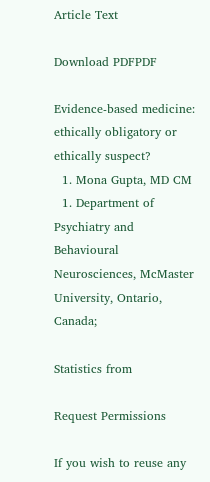Article Text

Download PDFPDF

Evidence-based medicine: ethically obligatory or ethically suspect?
  1. Mona Gupta, MD CM
  1. Department of Psychiatry and Behavioural Neurosciences, McMaster University, Ontario, Canada;

Statistics from

Request Permissions

If you wish to reuse any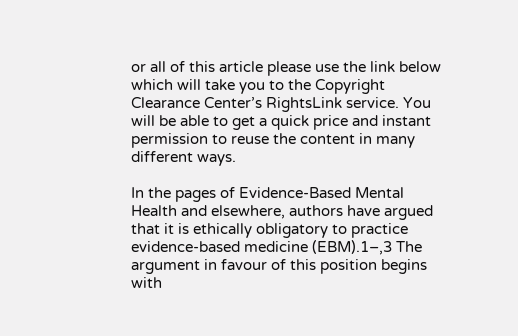or all of this article please use the link below which will take you to the Copyright Clearance Center’s RightsLink service. You will be able to get a quick price and instant permission to reuse the content in many different ways.

In the pages of Evidence-Based Mental Health and elsewhere, authors have argued that it is ethically obligatory to practice evidence-based medicine (EBM).1–,3 The argument in favour of this position begins with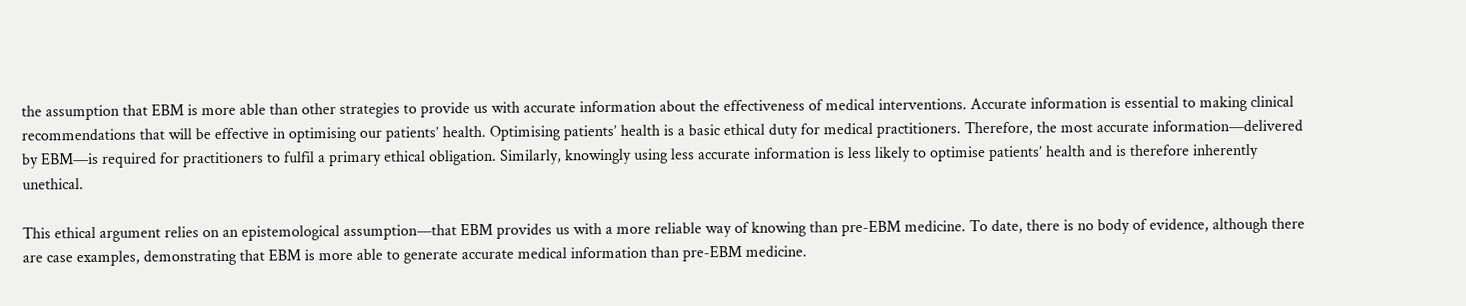the assumption that EBM is more able than other strategies to provide us with accurate information about the effectiveness of medical interventions. Accurate information is essential to making clinical recommendations that will be effective in optimising our patients’ health. Optimising patients’ health is a basic ethical duty for medical practitioners. Therefore, the most accurate information—delivered by EBM—is required for practitioners to fulfil a primary ethical obligation. Similarly, knowingly using less accurate information is less likely to optimise patients’ health and is therefore inherently unethical.

This ethical argument relies on an epistemological assumption—that EBM provides us with a more reliable way of knowing than pre-EBM medicine. To date, there is no body of evidence, although there are case examples, demonstrating that EBM is more able to generate accurate medical information than pre-EBM medicine.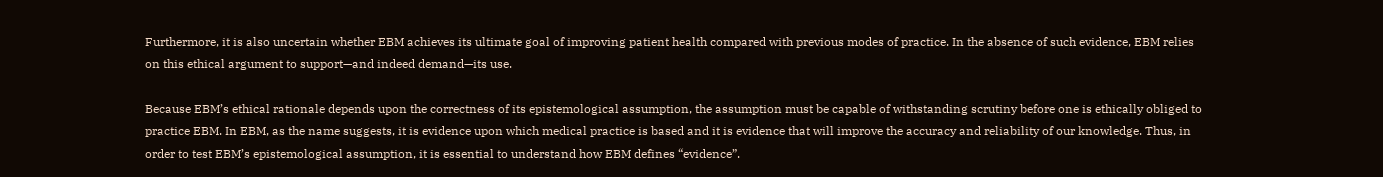Furthermore, it is also uncertain whether EBM achieves its ultimate goal of improving patient health compared with previous modes of practice. In the absence of such evidence, EBM relies on this ethical argument to support—and indeed demand—its use.

Because EBM’s ethical rationale depends upon the correctness of its epistemological assumption, the assumption must be capable of withstanding scrutiny before one is ethically obliged to practice EBM. In EBM, as the name suggests, it is evidence upon which medical practice is based and it is evidence that will improve the accuracy and reliability of our knowledge. Thus, in order to test EBM’s epistemological assumption, it is essential to understand how EBM defines “evidence”.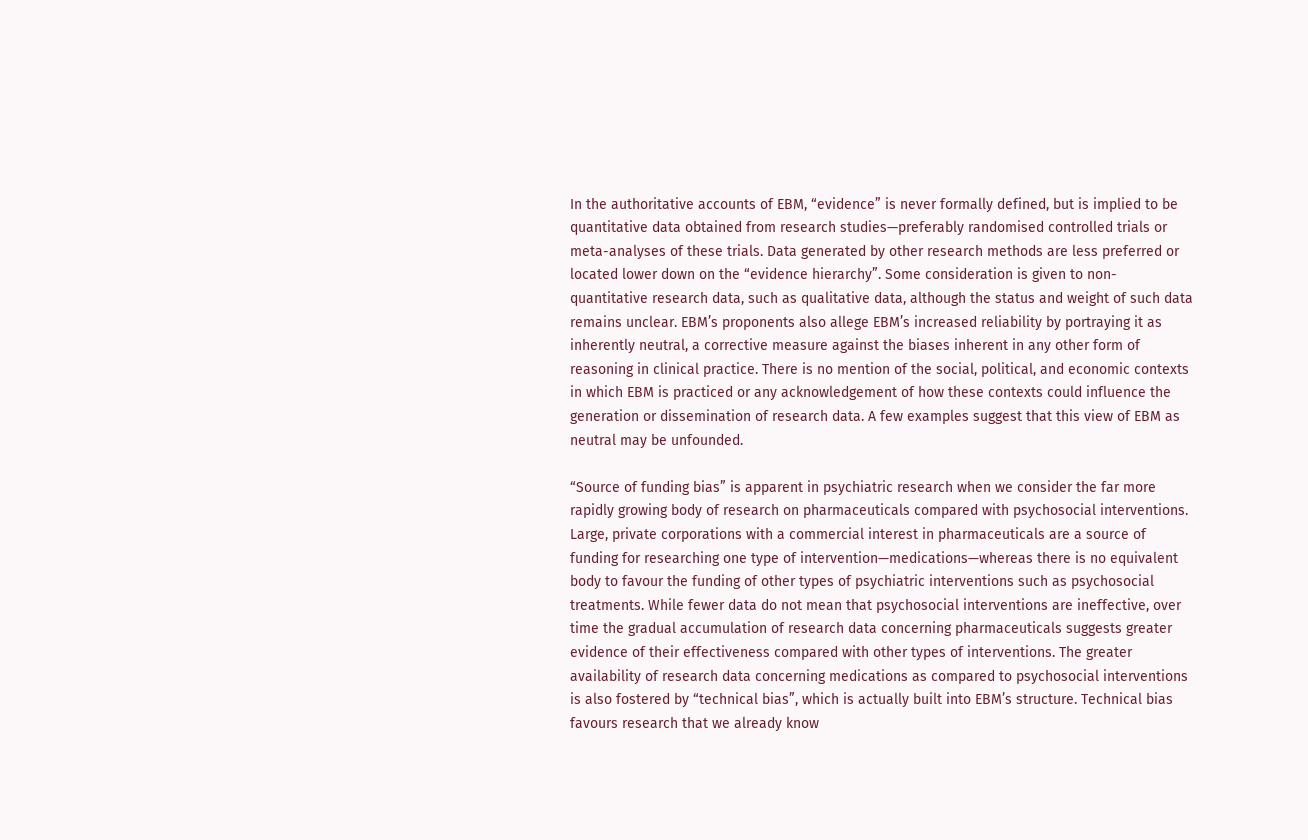In the authoritative accounts of EBM, “evidence” is never formally defined, but is implied to be quantitative data obtained from research studies—preferably randomised controlled trials or meta-analyses of these trials. Data generated by other research methods are less preferred or located lower down on the “evidence hierarchy”. Some consideration is given to non-quantitative research data, such as qualitative data, although the status and weight of such data remains unclear. EBM’s proponents also allege EBM’s increased reliability by portraying it as inherently neutral, a corrective measure against the biases inherent in any other form of reasoning in clinical practice. There is no mention of the social, political, and economic contexts in which EBM is practiced or any acknowledgement of how these contexts could influence the generation or dissemination of research data. A few examples suggest that this view of EBM as neutral may be unfounded.

“Source of funding bias” is apparent in psychiatric research when we consider the far more rapidly growing body of research on pharmaceuticals compared with psychosocial interventions. Large, private corporations with a commercial interest in pharmaceuticals are a source of funding for researching one type of intervention—medications—whereas there is no equivalent body to favour the funding of other types of psychiatric interventions such as psychosocial treatments. While fewer data do not mean that psychosocial interventions are ineffective, over time the gradual accumulation of research data concerning pharmaceuticals suggests greater evidence of their effectiveness compared with other types of interventions. The greater availability of research data concerning medications as compared to psychosocial interventions is also fostered by “technical bias”, which is actually built into EBM’s structure. Technical bias favours research that we already know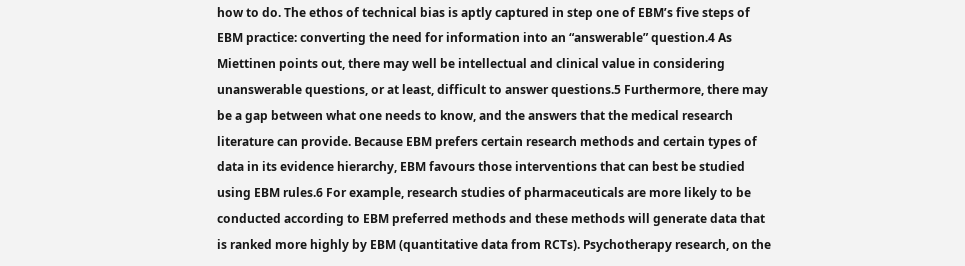how to do. The ethos of technical bias is aptly captured in step one of EBM’s five steps of EBM practice: converting the need for information into an “answerable” question.4 As Miettinen points out, there may well be intellectual and clinical value in considering unanswerable questions, or at least, difficult to answer questions.5 Furthermore, there may be a gap between what one needs to know, and the answers that the medical research literature can provide. Because EBM prefers certain research methods and certain types of data in its evidence hierarchy, EBM favours those interventions that can best be studied using EBM rules.6 For example, research studies of pharmaceuticals are more likely to be conducted according to EBM preferred methods and these methods will generate data that is ranked more highly by EBM (quantitative data from RCTs). Psychotherapy research, on the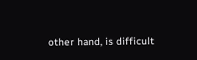other hand, is difficult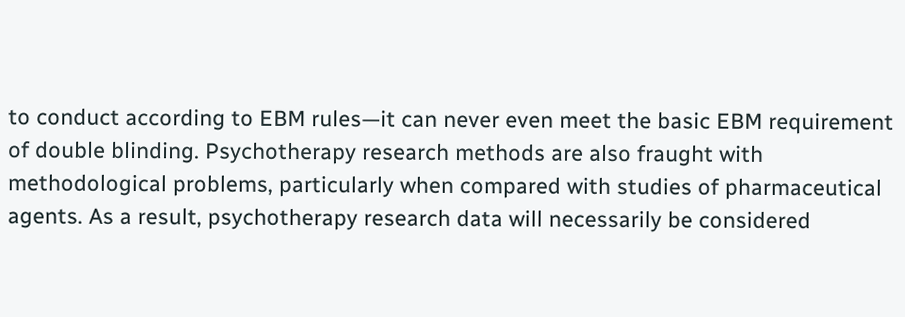to conduct according to EBM rules—it can never even meet the basic EBM requirement of double blinding. Psychotherapy research methods are also fraught with methodological problems, particularly when compared with studies of pharmaceutical agents. As a result, psychotherapy research data will necessarily be considered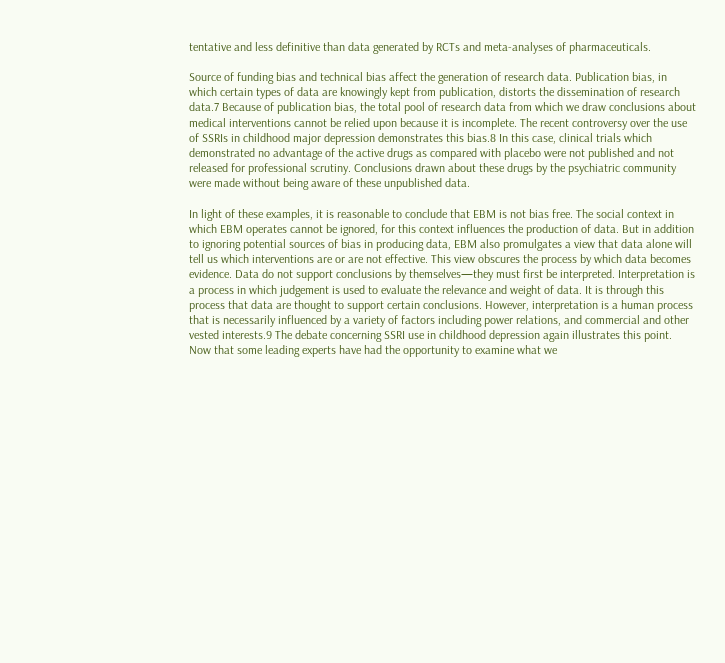tentative and less definitive than data generated by RCTs and meta-analyses of pharmaceuticals.

Source of funding bias and technical bias affect the generation of research data. Publication bias, in which certain types of data are knowingly kept from publication, distorts the dissemination of research data.7 Because of publication bias, the total pool of research data from which we draw conclusions about medical interventions cannot be relied upon because it is incomplete. The recent controversy over the use of SSRIs in childhood major depression demonstrates this bias.8 In this case, clinical trials which demonstrated no advantage of the active drugs as compared with placebo were not published and not released for professional scrutiny. Conclusions drawn about these drugs by the psychiatric community were made without being aware of these unpublished data.

In light of these examples, it is reasonable to conclude that EBM is not bias free. The social context in which EBM operates cannot be ignored, for this context influences the production of data. But in addition to ignoring potential sources of bias in producing data, EBM also promulgates a view that data alone will tell us which interventions are or are not effective. This view obscures the process by which data becomes evidence. Data do not support conclusions by themselves—they must first be interpreted. Interpretation is a process in which judgement is used to evaluate the relevance and weight of data. It is through this process that data are thought to support certain conclusions. However, interpretation is a human process that is necessarily influenced by a variety of factors including power relations, and commercial and other vested interests.9 The debate concerning SSRI use in childhood depression again illustrates this point. Now that some leading experts have had the opportunity to examine what we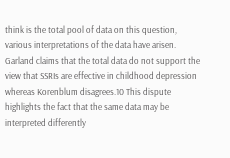think is the total pool of data on this question, various interpretations of the data have arisen. Garland claims that the total data do not support the view that SSRIs are effective in childhood depression whereas Korenblum disagrees.10 This dispute highlights the fact that the same data may be interpreted differently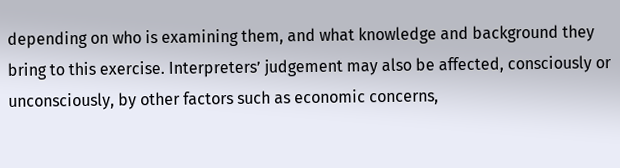depending on who is examining them, and what knowledge and background they bring to this exercise. Interpreters’ judgement may also be affected, consciously or unconsciously, by other factors such as economic concerns,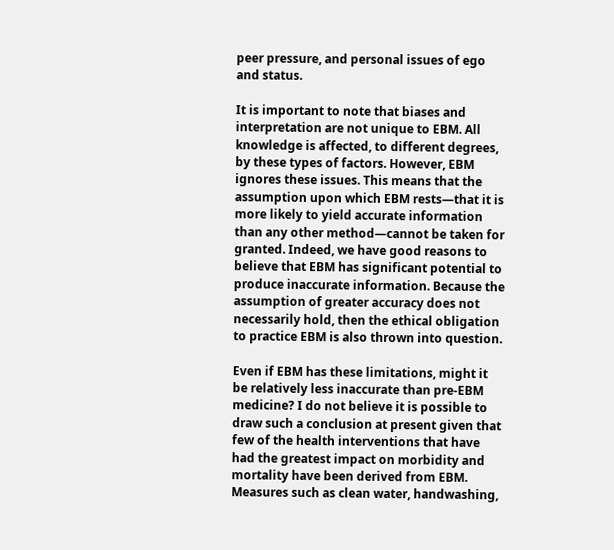peer pressure, and personal issues of ego and status.

It is important to note that biases and interpretation are not unique to EBM. All knowledge is affected, to different degrees, by these types of factors. However, EBM ignores these issues. This means that the assumption upon which EBM rests—that it is more likely to yield accurate information than any other method—cannot be taken for granted. Indeed, we have good reasons to believe that EBM has significant potential to produce inaccurate information. Because the assumption of greater accuracy does not necessarily hold, then the ethical obligation to practice EBM is also thrown into question.

Even if EBM has these limitations, might it be relatively less inaccurate than pre-EBM medicine? I do not believe it is possible to draw such a conclusion at present given that few of the health interventions that have had the greatest impact on morbidity and mortality have been derived from EBM. Measures such as clean water, handwashing,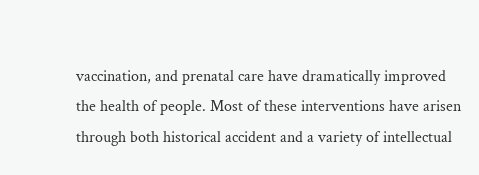vaccination, and prenatal care have dramatically improved the health of people. Most of these interventions have arisen through both historical accident and a variety of intellectual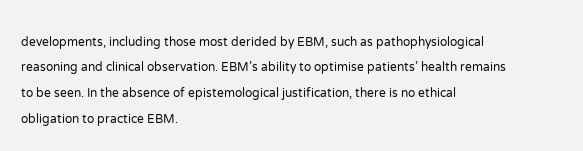developments, including those most derided by EBM, such as pathophysiological reasoning and clinical observation. EBM’s ability to optimise patients’ health remains to be seen. In the absence of epistemological justification, there is no ethical obligation to practice EBM.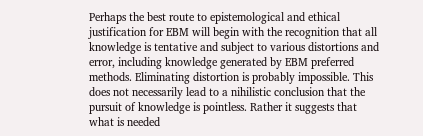Perhaps the best route to epistemological and ethical justification for EBM will begin with the recognition that all knowledge is tentative and subject to various distortions and error, including knowledge generated by EBM preferred methods. Eliminating distortion is probably impossible. This does not necessarily lead to a nihilistic conclusion that the pursuit of knowledge is pointless. Rather it suggests that what is needed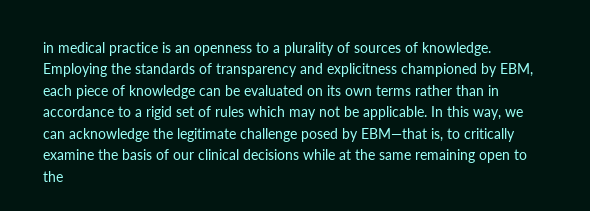in medical practice is an openness to a plurality of sources of knowledge. Employing the standards of transparency and explicitness championed by EBM, each piece of knowledge can be evaluated on its own terms rather than in accordance to a rigid set of rules which may not be applicable. In this way, we can acknowledge the legitimate challenge posed by EBM—that is, to critically examine the basis of our clinical decisions while at the same remaining open to the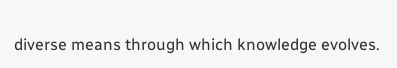diverse means through which knowledge evolves.